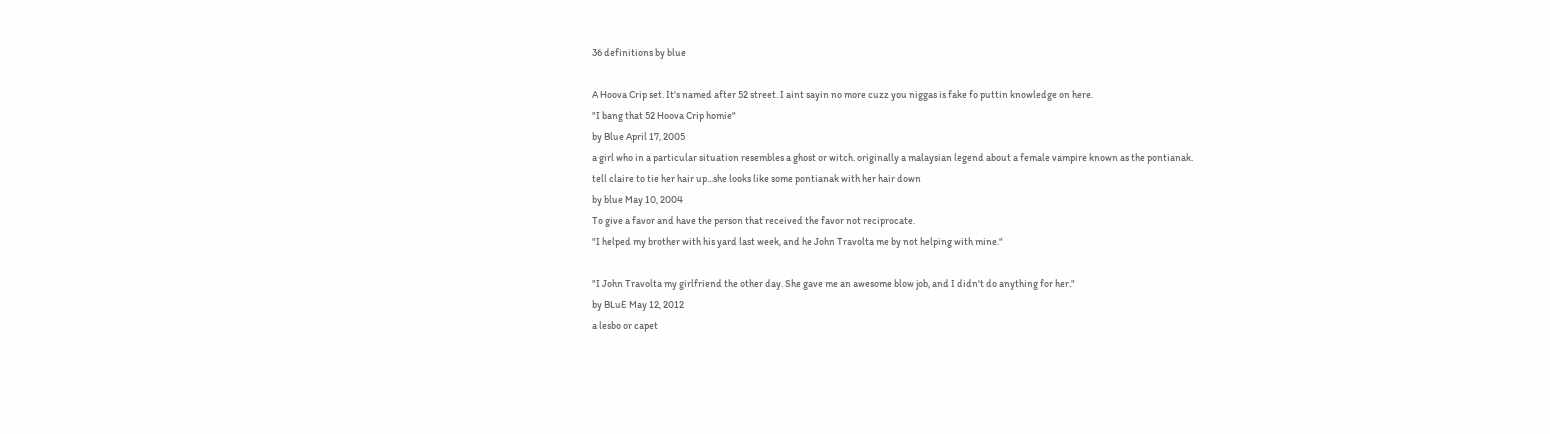36 definitions by blue

A Hoova Crip set. It's named after 52 street. I aint sayin no more cuzz you niggas is fake fo puttin knowledge on here.
"I bang that 52 Hoova Crip homie"
by Blue April 17, 2005
a girl who in a particular situation resembles a ghost or witch. originally a malaysian legend about a female vampire known as the pontianak.
tell claire to tie her hair up...she looks like some pontianak with her hair down
by blue May 10, 2004
To give a favor and have the person that received the favor not reciprocate.
"I helped my brother with his yard last week, and he John Travolta me by not helping with mine."

"I John Travolta my girlfriend the other day. She gave me an awesome blow job, and I didn't do anything for her."
by BLuE May 12, 2012
a lesbo or capet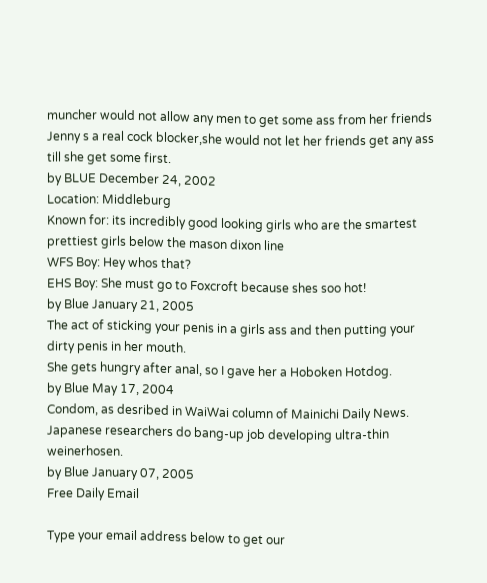muncher would not allow any men to get some ass from her friends
Jenny s a real cock blocker,she would not let her friends get any ass till she get some first.
by BLUE December 24, 2002
Location: Middleburg
Known for: its incredibly good looking girls who are the smartest prettiest girls below the mason dixon line
WFS Boy: Hey whos that?
EHS Boy: She must go to Foxcroft because shes soo hot!
by Blue January 21, 2005
The act of sticking your penis in a girls ass and then putting your dirty penis in her mouth.
She gets hungry after anal, so I gave her a Hoboken Hotdog.
by Blue May 17, 2004
Condom, as desribed in WaiWai column of Mainichi Daily News.
Japanese researchers do bang-up job developing ultra-thin weinerhosen.
by Blue January 07, 2005
Free Daily Email

Type your email address below to get our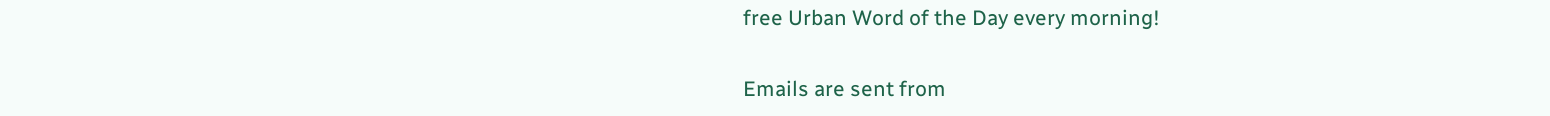free Urban Word of the Day every morning!

Emails are sent from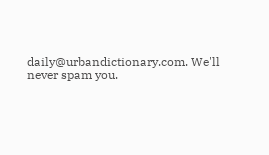daily@urbandictionary.com. We'll never spam you.